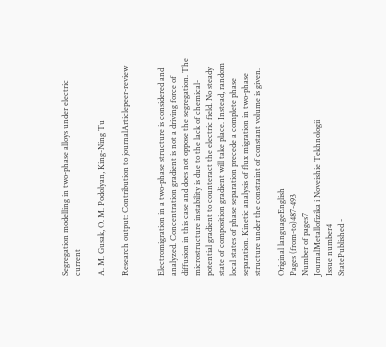Segregation modelling in two-phase alloys under electric current

A. M. Gusak, O. M. Podolyan, King-Ning Tu

Research output: Contribution to journalArticlepeer-review


Electromigration in a two-phase structure is considered and analyzed. Concentration gradient is not a driving force of diffusion in this case and does not oppose the segregation. The microstructure instability is due to the lack of chemical-potential gradient to counteract the electric field. No steady state of composition gradient will take place. Instead, random local states of phase separation precede a complete phase separation. Kinetic analysis of flux migration in two-phase structure under the constraint of constant volume is given.

Original languageEnglish
Pages (from-to)487-493
Number of pages7
JournalMetallofizika i Noveishie Tekhnologii
Issue number4
StatePublished -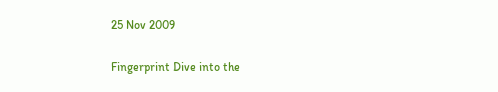25 Nov 2009

Fingerprint Dive into the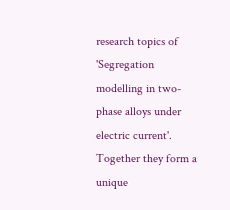research topics of 'Segregation modelling in two-phase alloys under electric current'. Together they form a unique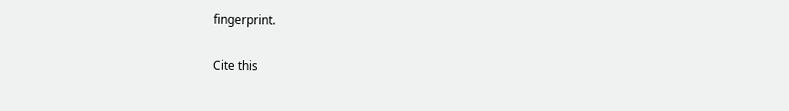fingerprint.

Cite this